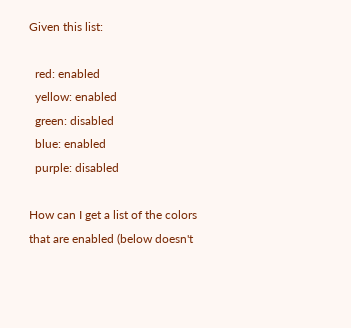Given this list:

  red: enabled
  yellow: enabled
  green: disabled
  blue: enabled
  purple: disabled

How can I get a list of the colors that are enabled (below doesn't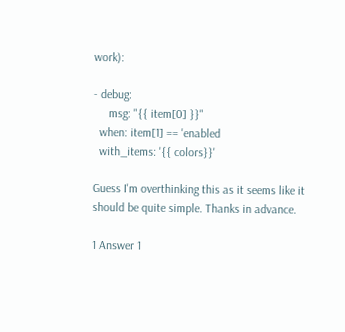work):

- debug:
     msg: "{{ item[0] }}"
  when: item[1] == 'enabled
  with_items: '{{ colors}}'

Guess I'm overthinking this as it seems like it should be quite simple. Thanks in advance.

1 Answer 1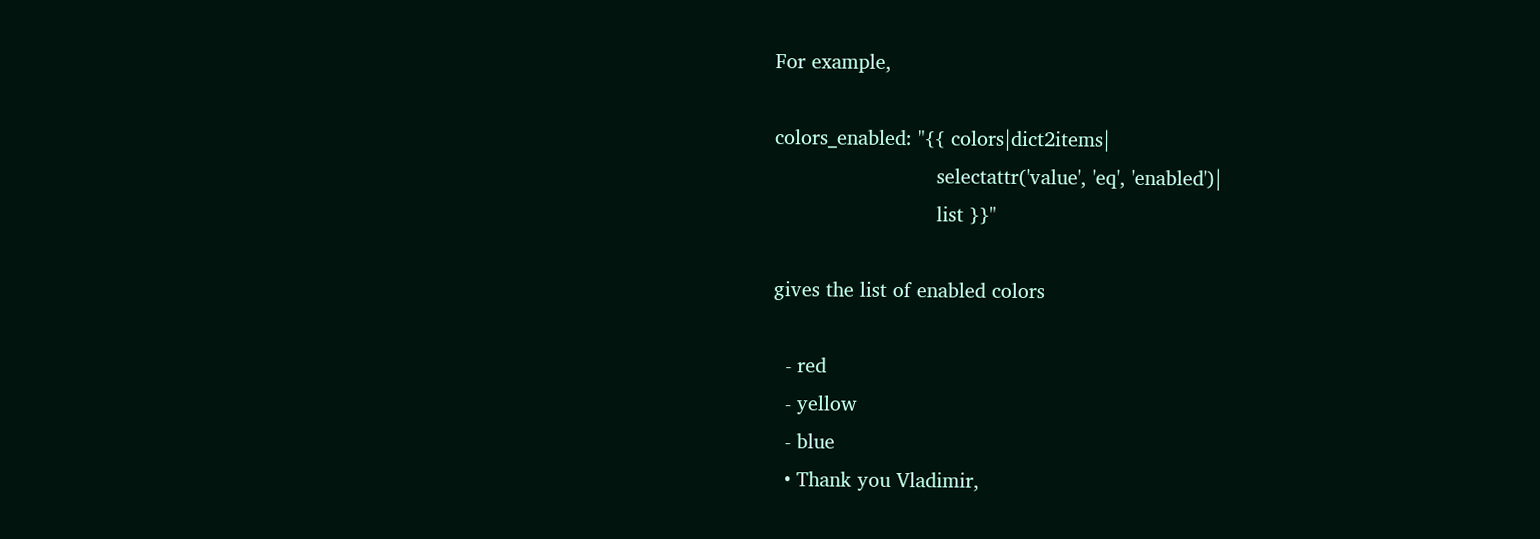For example,

colors_enabled: "{{ colors|dict2items|
                           selectattr('value', 'eq', 'enabled')|
                           list }}"

gives the list of enabled colors

  - red
  - yellow
  - blue
  • Thank you Vladimir,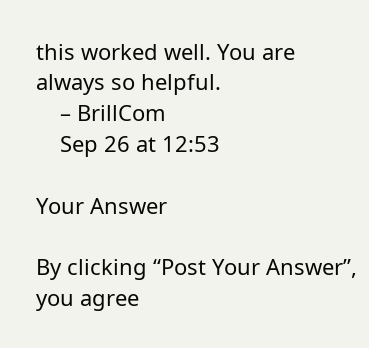this worked well. You are always so helpful.
    – BrillCom
    Sep 26 at 12:53

Your Answer

By clicking “Post Your Answer”, you agree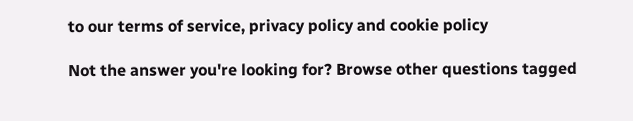to our terms of service, privacy policy and cookie policy

Not the answer you're looking for? Browse other questions tagged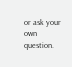or ask your own question.